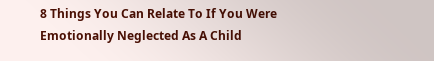8 Things You Can Relate To If You Were Emotionally Neglected As A Child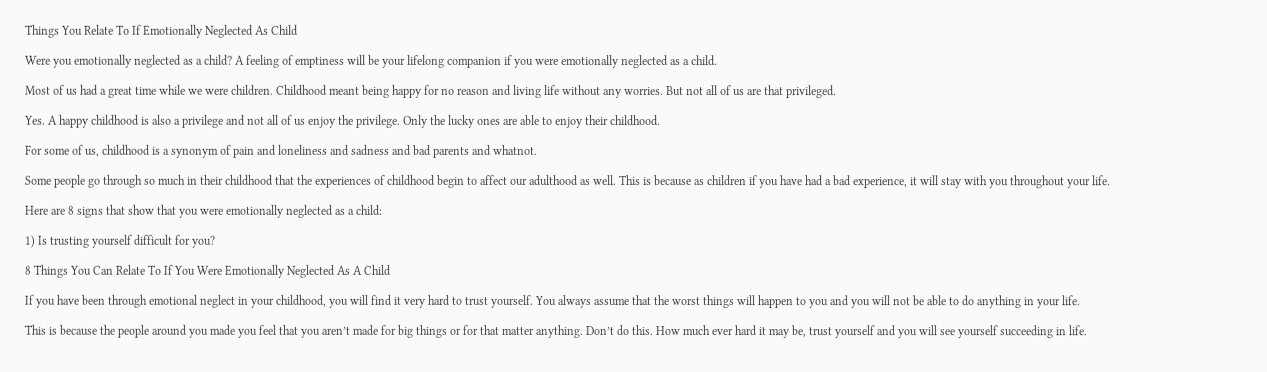Things You Relate To If Emotionally Neglected As Child

Were you emotionally neglected as a child? A feeling of emptiness will be your lifelong companion if you were emotionally neglected as a child.

Most of us had a great time while we were children. Childhood meant being happy for no reason and living life without any worries. But not all of us are that privileged.

Yes. A happy childhood is also a privilege and not all of us enjoy the privilege. Only the lucky ones are able to enjoy their childhood.

For some of us, childhood is a synonym of pain and loneliness and sadness and bad parents and whatnot.

Some people go through so much in their childhood that the experiences of childhood begin to affect our adulthood as well. This is because as children if you have had a bad experience, it will stay with you throughout your life.

Here are 8 signs that show that you were emotionally neglected as a child:

1) Is trusting yourself difficult for you?

8 Things You Can Relate To If You Were Emotionally Neglected As A Child

If you have been through emotional neglect in your childhood, you will find it very hard to trust yourself. You always assume that the worst things will happen to you and you will not be able to do anything in your life.

This is because the people around you made you feel that you aren’t made for big things or for that matter anything. Don’t do this. How much ever hard it may be, trust yourself and you will see yourself succeeding in life.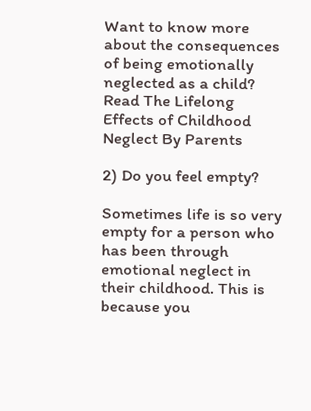Want to know more about the consequences of being emotionally neglected as a child? Read The Lifelong Effects of Childhood Neglect By Parents

2) Do you feel empty?

Sometimes life is so very empty for a person who has been through emotional neglect in their childhood. This is because you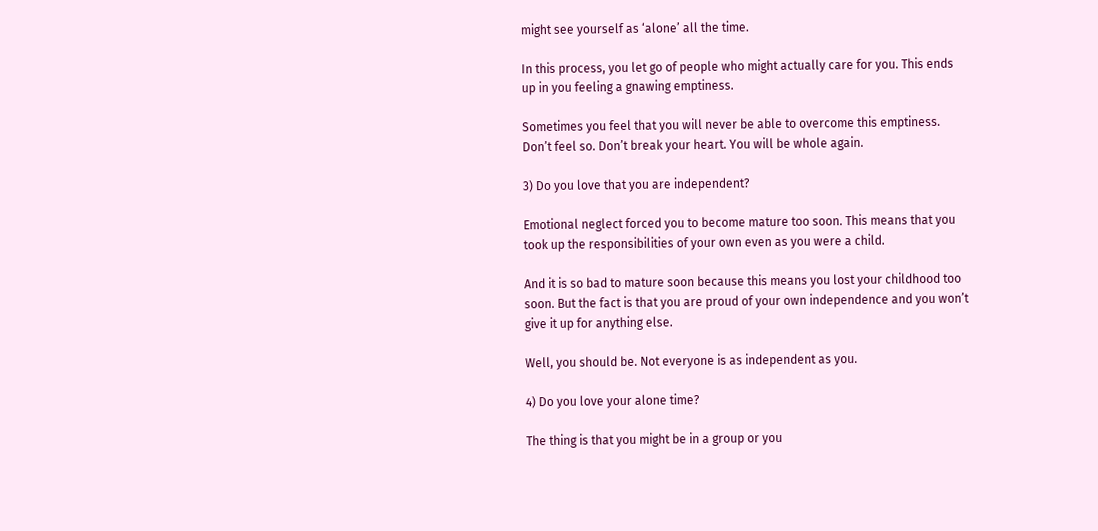might see yourself as ‘alone’ all the time.

In this process, you let go of people who might actually care for you. This ends up in you feeling a gnawing emptiness.

Sometimes you feel that you will never be able to overcome this emptiness. Don’t feel so. Don’t break your heart. You will be whole again.

3) Do you love that you are independent?

Emotional neglect forced you to become mature too soon. This means that you took up the responsibilities of your own even as you were a child.

And it is so bad to mature soon because this means you lost your childhood too soon. But the fact is that you are proud of your own independence and you won’t give it up for anything else.

Well, you should be. Not everyone is as independent as you.

4) Do you love your alone time?

The thing is that you might be in a group or you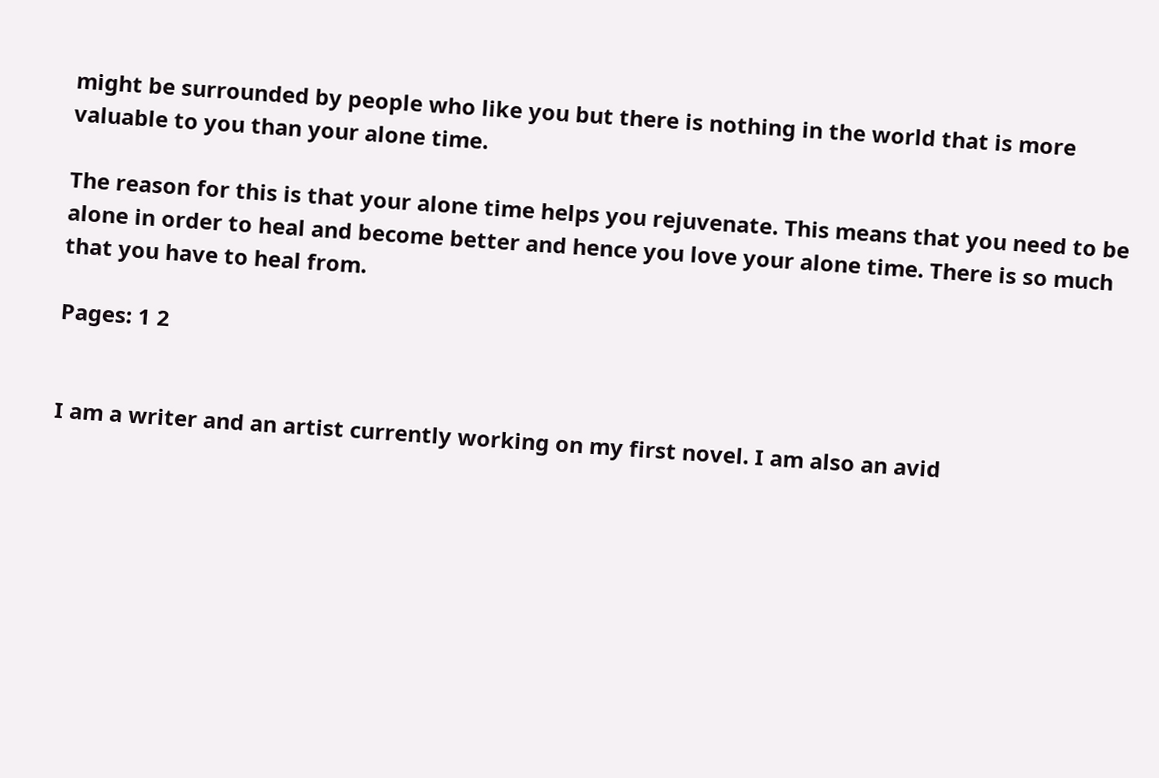might be surrounded by people who like you but there is nothing in the world that is more valuable to you than your alone time.

The reason for this is that your alone time helps you rejuvenate. This means that you need to be alone in order to heal and become better and hence you love your alone time. There is so much that you have to heal from.

Pages: 1 2


I am a writer and an artist currently working on my first novel. I am also an avid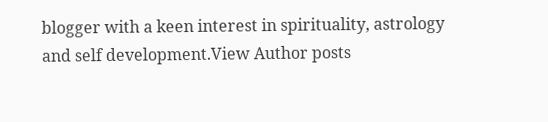blogger with a keen interest in spirituality, astrology and self development.View Author posts